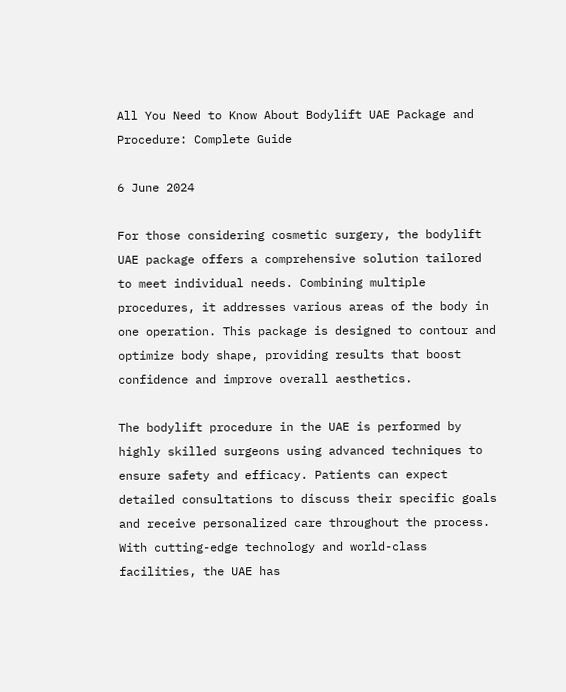All You Need to Know About Bodylift UAE Package and Procedure: Complete Guide

6 June 2024

For those considering cosmetic surgery, the bodylift UAE package offers a comprehensive solution tailored to meet individual needs. Combining multiple procedures, it addresses various areas of the body in one operation. This package is designed to contour and optimize body shape, providing results that boost confidence and improve overall aesthetics.

The bodylift procedure in the UAE is performed by highly skilled surgeons using advanced techniques to ensure safety and efficacy. Patients can expect detailed consultations to discuss their specific goals and receive personalized care throughout the process. With cutting-edge technology and world-class facilities, the UAE has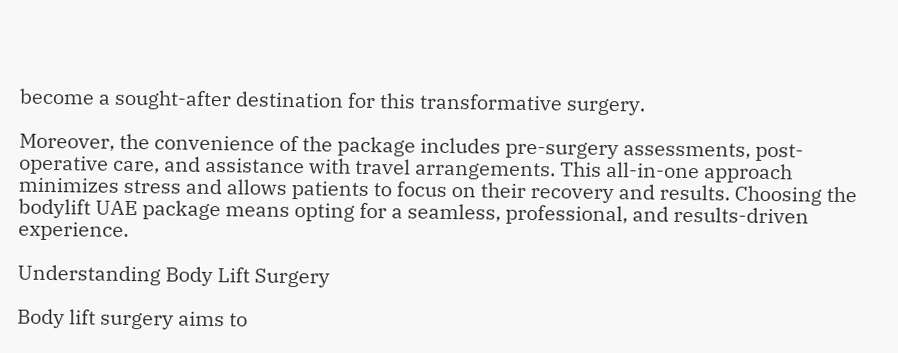become a sought-after destination for this transformative surgery.

Moreover, the convenience of the package includes pre-surgery assessments, post-operative care, and assistance with travel arrangements. This all-in-one approach minimizes stress and allows patients to focus on their recovery and results. Choosing the bodylift UAE package means opting for a seamless, professional, and results-driven experience.

Understanding Body Lift Surgery

Body lift surgery aims to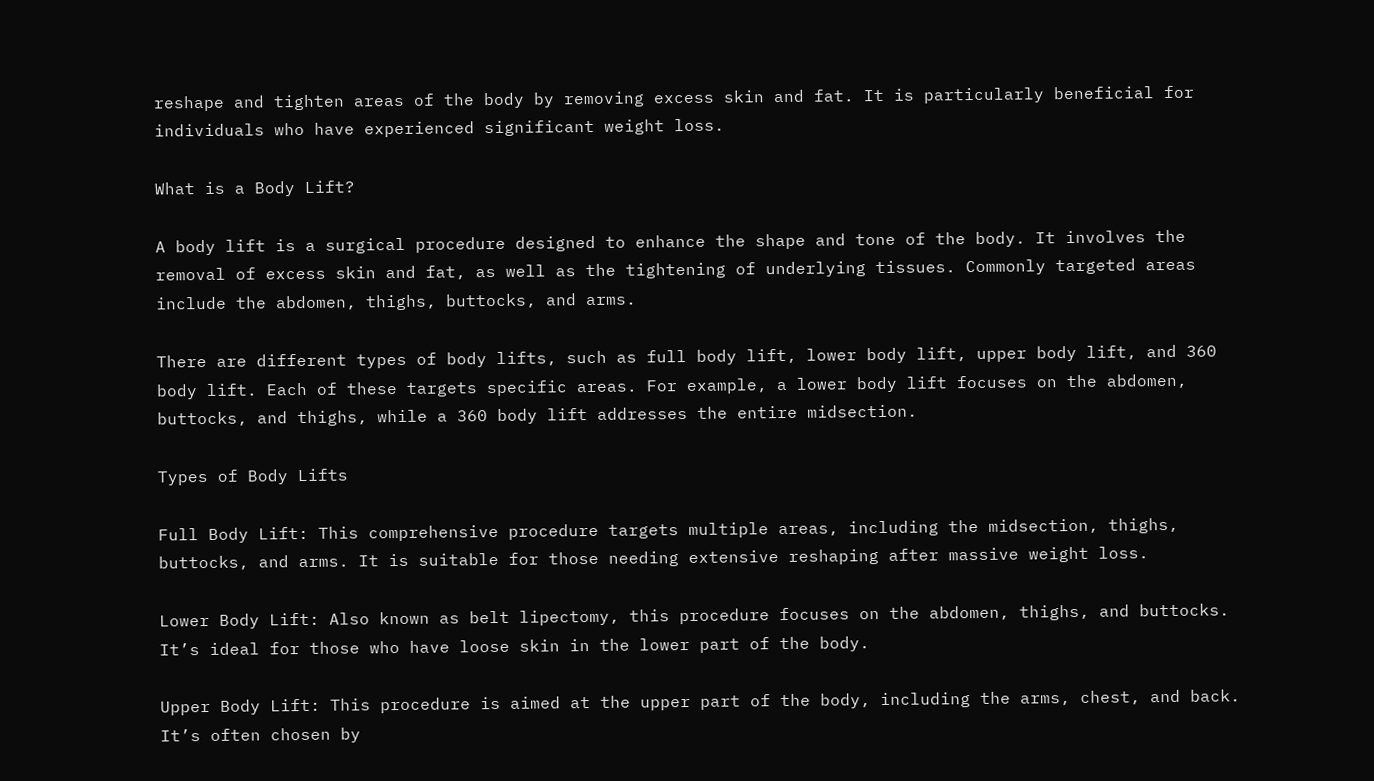reshape and tighten areas of the body by removing excess skin and fat. It is particularly beneficial for individuals who have experienced significant weight loss.

What is a Body Lift?

A body lift is a surgical procedure designed to enhance the shape and tone of the body. It involves the removal of excess skin and fat, as well as the tightening of underlying tissues. Commonly targeted areas include the abdomen, thighs, buttocks, and arms.

There are different types of body lifts, such as full body lift, lower body lift, upper body lift, and 360 body lift. Each of these targets specific areas. For example, a lower body lift focuses on the abdomen, buttocks, and thighs, while a 360 body lift addresses the entire midsection.

Types of Body Lifts

Full Body Lift: This comprehensive procedure targets multiple areas, including the midsection, thighs, buttocks, and arms. It is suitable for those needing extensive reshaping after massive weight loss.

Lower Body Lift: Also known as belt lipectomy, this procedure focuses on the abdomen, thighs, and buttocks. It’s ideal for those who have loose skin in the lower part of the body.

Upper Body Lift: This procedure is aimed at the upper part of the body, including the arms, chest, and back. It’s often chosen by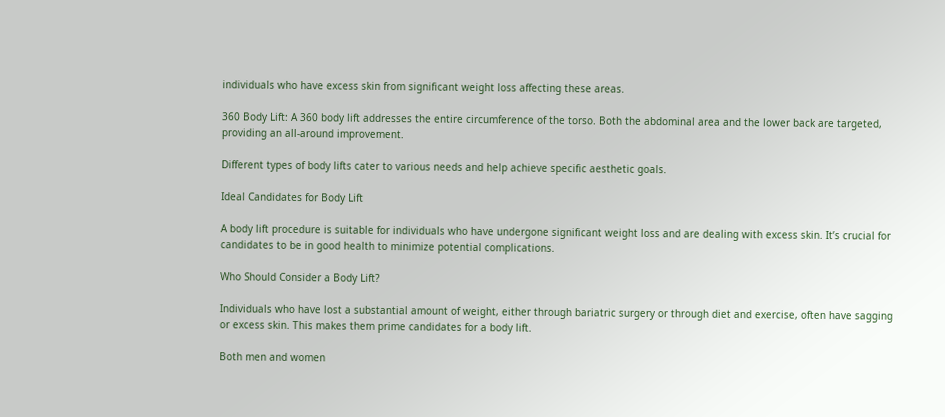individuals who have excess skin from significant weight loss affecting these areas.

360 Body Lift: A 360 body lift addresses the entire circumference of the torso. Both the abdominal area and the lower back are targeted, providing an all-around improvement.

Different types of body lifts cater to various needs and help achieve specific aesthetic goals.

Ideal Candidates for Body Lift

A body lift procedure is suitable for individuals who have undergone significant weight loss and are dealing with excess skin. It’s crucial for candidates to be in good health to minimize potential complications.

Who Should Consider a Body Lift?

Individuals who have lost a substantial amount of weight, either through bariatric surgery or through diet and exercise, often have sagging or excess skin. This makes them prime candidates for a body lift.

Both men and women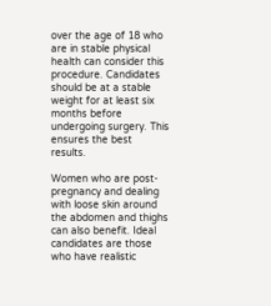over the age of 18 who are in stable physical health can consider this procedure. Candidates should be at a stable weight for at least six months before undergoing surgery. This ensures the best results.

Women who are post-pregnancy and dealing with loose skin around the abdomen and thighs can also benefit. Ideal candidates are those who have realistic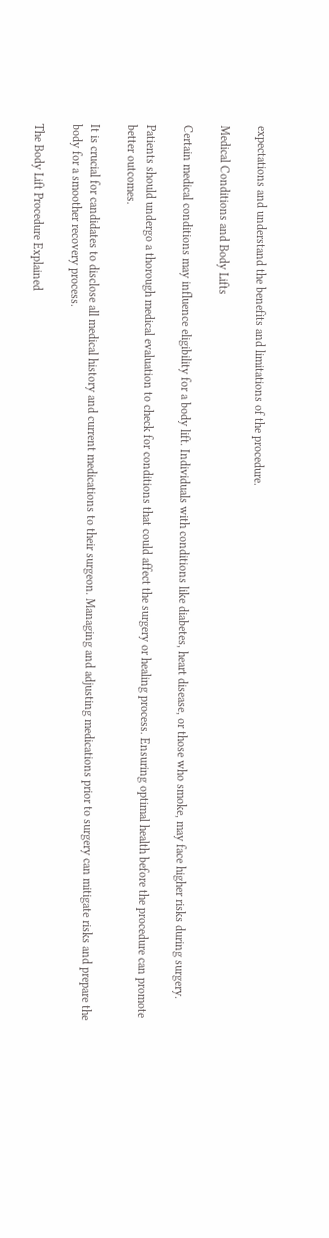expectations and understand the benefits and limitations of the procedure.

Medical Conditions and Body Lifts

Certain medical conditions may influence eligibility for a body lift. Individuals with conditions like diabetes, heart disease, or those who smoke, may face higher risks during surgery.

Patients should undergo a thorough medical evaluation to check for conditions that could affect the surgery or healing process. Ensuring optimal health before the procedure can promote better outcomes.

It is crucial for candidates to disclose all medical history and current medications to their surgeon. Managing and adjusting medications prior to surgery can mitigate risks and prepare the body for a smoother recovery process.

The Body Lift Procedure Explained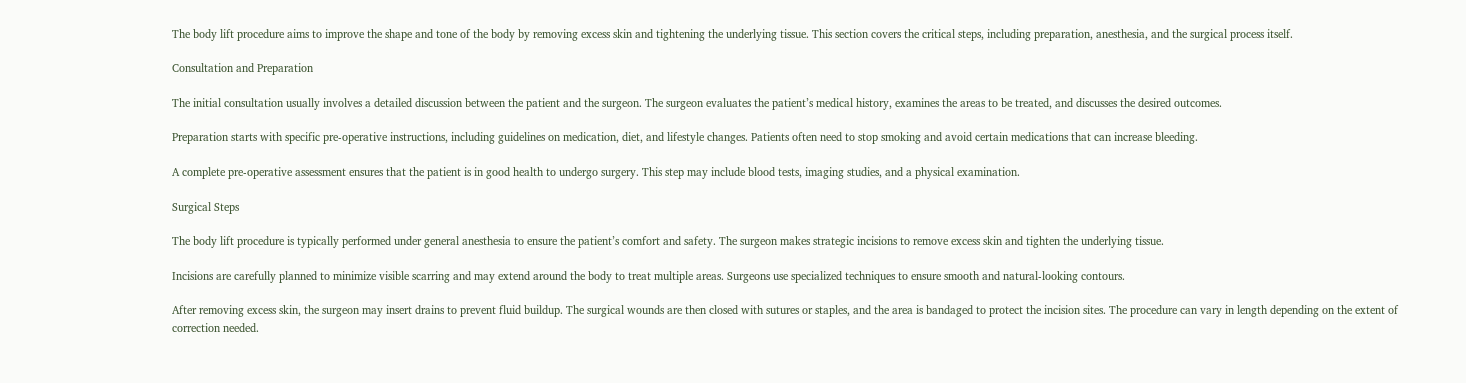The body lift procedure aims to improve the shape and tone of the body by removing excess skin and tightening the underlying tissue. This section covers the critical steps, including preparation, anesthesia, and the surgical process itself.

Consultation and Preparation

The initial consultation usually involves a detailed discussion between the patient and the surgeon. The surgeon evaluates the patient’s medical history, examines the areas to be treated, and discusses the desired outcomes.

Preparation starts with specific pre-operative instructions, including guidelines on medication, diet, and lifestyle changes. Patients often need to stop smoking and avoid certain medications that can increase bleeding.

A complete pre-operative assessment ensures that the patient is in good health to undergo surgery. This step may include blood tests, imaging studies, and a physical examination.

Surgical Steps

The body lift procedure is typically performed under general anesthesia to ensure the patient’s comfort and safety. The surgeon makes strategic incisions to remove excess skin and tighten the underlying tissue.

Incisions are carefully planned to minimize visible scarring and may extend around the body to treat multiple areas. Surgeons use specialized techniques to ensure smooth and natural-looking contours.

After removing excess skin, the surgeon may insert drains to prevent fluid buildup. The surgical wounds are then closed with sutures or staples, and the area is bandaged to protect the incision sites. The procedure can vary in length depending on the extent of correction needed.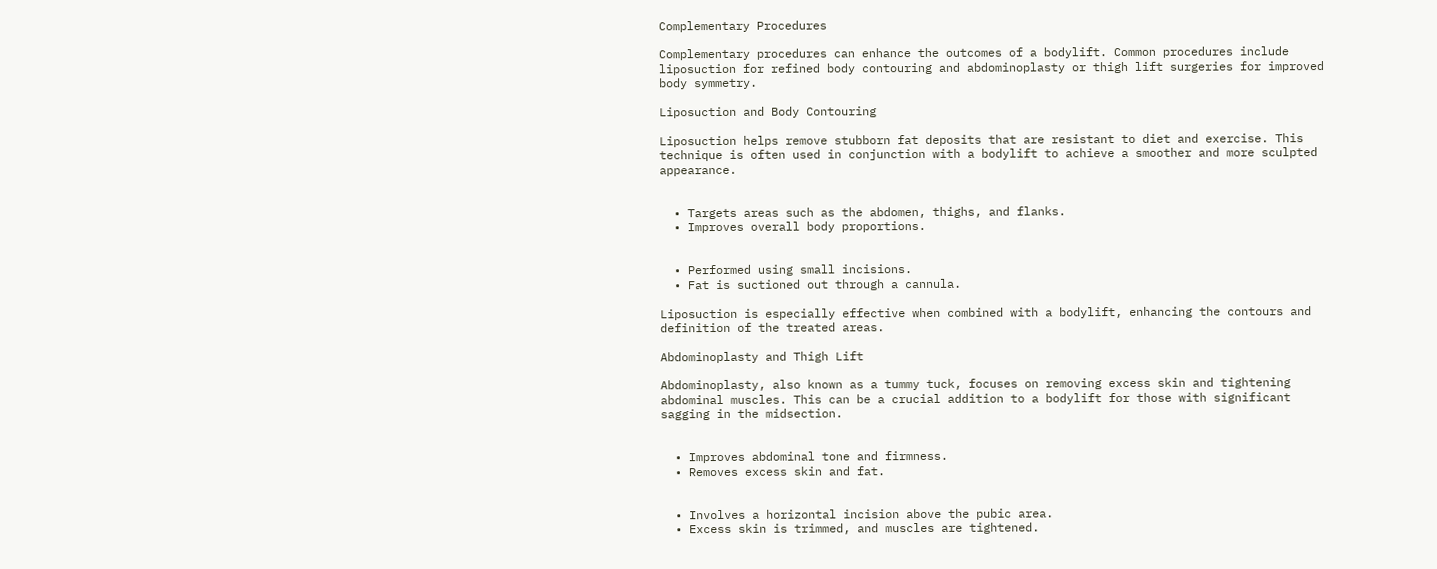Complementary Procedures

Complementary procedures can enhance the outcomes of a bodylift. Common procedures include liposuction for refined body contouring and abdominoplasty or thigh lift surgeries for improved body symmetry.

Liposuction and Body Contouring

Liposuction helps remove stubborn fat deposits that are resistant to diet and exercise. This technique is often used in conjunction with a bodylift to achieve a smoother and more sculpted appearance.


  • Targets areas such as the abdomen, thighs, and flanks.
  • Improves overall body proportions.


  • Performed using small incisions.
  • Fat is suctioned out through a cannula.

Liposuction is especially effective when combined with a bodylift, enhancing the contours and definition of the treated areas.

Abdominoplasty and Thigh Lift

Abdominoplasty, also known as a tummy tuck, focuses on removing excess skin and tightening abdominal muscles. This can be a crucial addition to a bodylift for those with significant sagging in the midsection.


  • Improves abdominal tone and firmness.
  • Removes excess skin and fat.


  • Involves a horizontal incision above the pubic area.
  • Excess skin is trimmed, and muscles are tightened.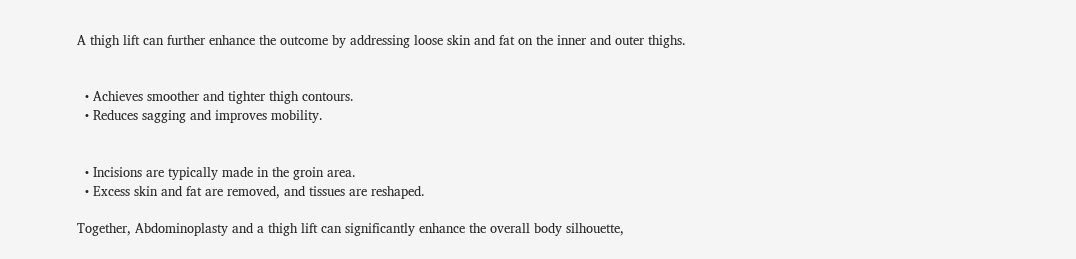A thigh lift can further enhance the outcome by addressing loose skin and fat on the inner and outer thighs.


  • Achieves smoother and tighter thigh contours.
  • Reduces sagging and improves mobility.


  • Incisions are typically made in the groin area.
  • Excess skin and fat are removed, and tissues are reshaped.

Together, Abdominoplasty and a thigh lift can significantly enhance the overall body silhouette,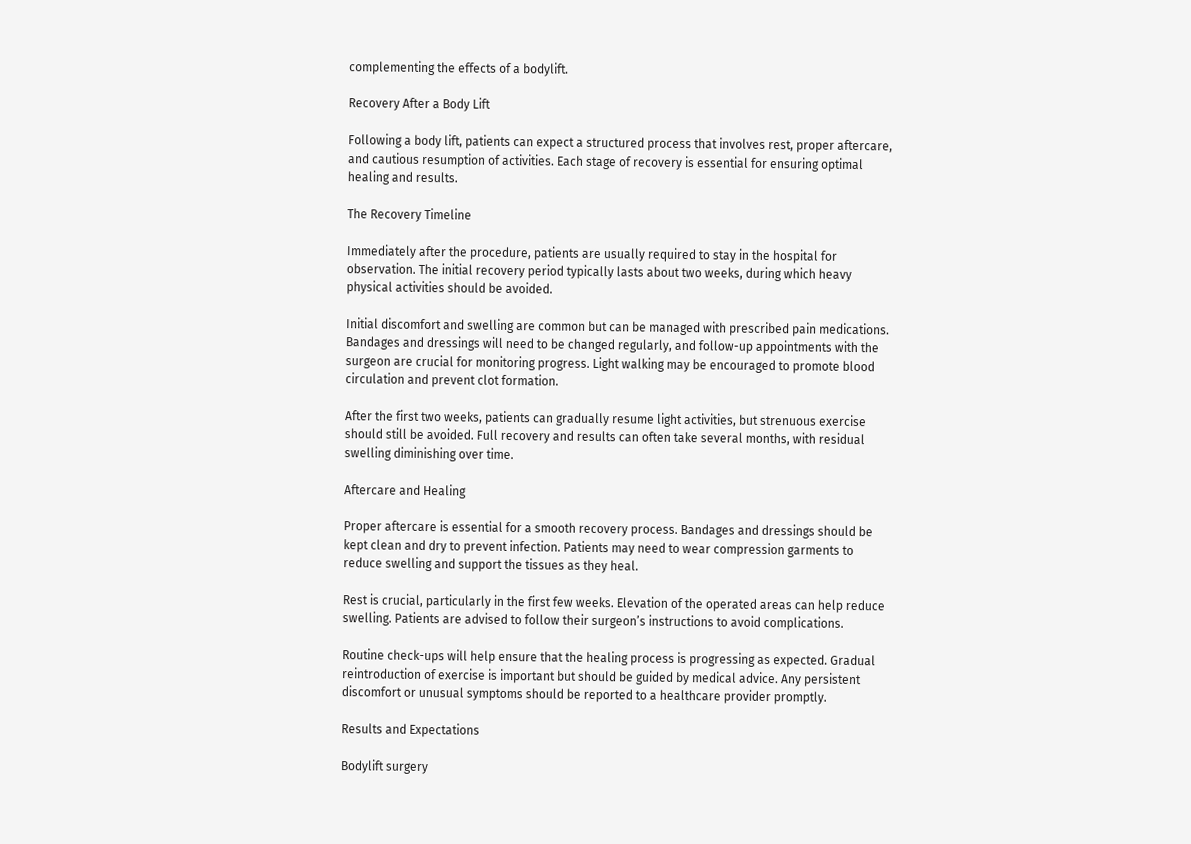complementing the effects of a bodylift.

Recovery After a Body Lift

Following a body lift, patients can expect a structured process that involves rest, proper aftercare, and cautious resumption of activities. Each stage of recovery is essential for ensuring optimal healing and results.

The Recovery Timeline

Immediately after the procedure, patients are usually required to stay in the hospital for observation. The initial recovery period typically lasts about two weeks, during which heavy physical activities should be avoided.

Initial discomfort and swelling are common but can be managed with prescribed pain medications. Bandages and dressings will need to be changed regularly, and follow-up appointments with the surgeon are crucial for monitoring progress. Light walking may be encouraged to promote blood circulation and prevent clot formation.

After the first two weeks, patients can gradually resume light activities, but strenuous exercise should still be avoided. Full recovery and results can often take several months, with residual swelling diminishing over time.

Aftercare and Healing

Proper aftercare is essential for a smooth recovery process. Bandages and dressings should be kept clean and dry to prevent infection. Patients may need to wear compression garments to reduce swelling and support the tissues as they heal.

Rest is crucial, particularly in the first few weeks. Elevation of the operated areas can help reduce swelling. Patients are advised to follow their surgeon’s instructions to avoid complications.

Routine check-ups will help ensure that the healing process is progressing as expected. Gradual reintroduction of exercise is important but should be guided by medical advice. Any persistent discomfort or unusual symptoms should be reported to a healthcare provider promptly.

Results and Expectations

Bodylift surgery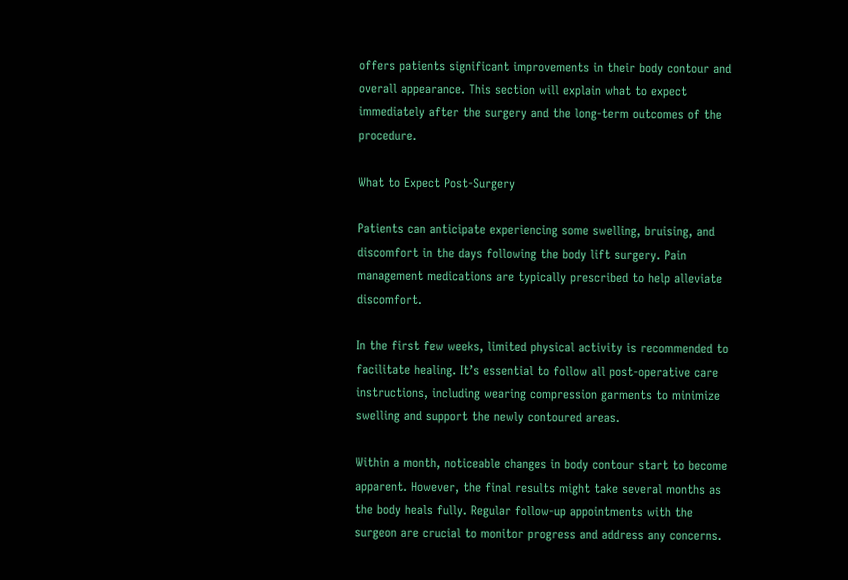offers patients significant improvements in their body contour and overall appearance. This section will explain what to expect immediately after the surgery and the long-term outcomes of the procedure.

What to Expect Post-Surgery

Patients can anticipate experiencing some swelling, bruising, and discomfort in the days following the body lift surgery. Pain management medications are typically prescribed to help alleviate discomfort.

In the first few weeks, limited physical activity is recommended to facilitate healing. It’s essential to follow all post-operative care instructions, including wearing compression garments to minimize swelling and support the newly contoured areas.

Within a month, noticeable changes in body contour start to become apparent. However, the final results might take several months as the body heals fully. Regular follow-up appointments with the surgeon are crucial to monitor progress and address any concerns.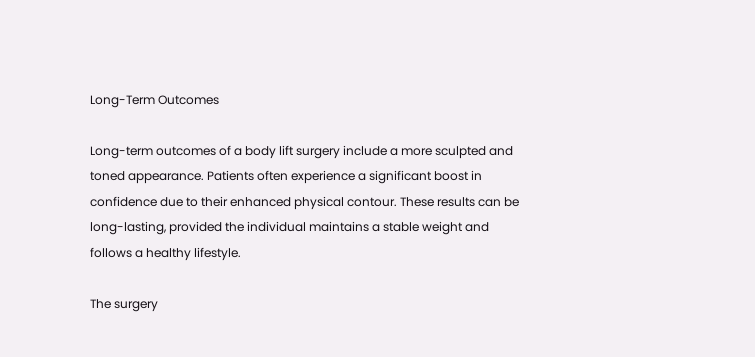Long-Term Outcomes

Long-term outcomes of a body lift surgery include a more sculpted and toned appearance. Patients often experience a significant boost in confidence due to their enhanced physical contour. These results can be long-lasting, provided the individual maintains a stable weight and follows a healthy lifestyle.

The surgery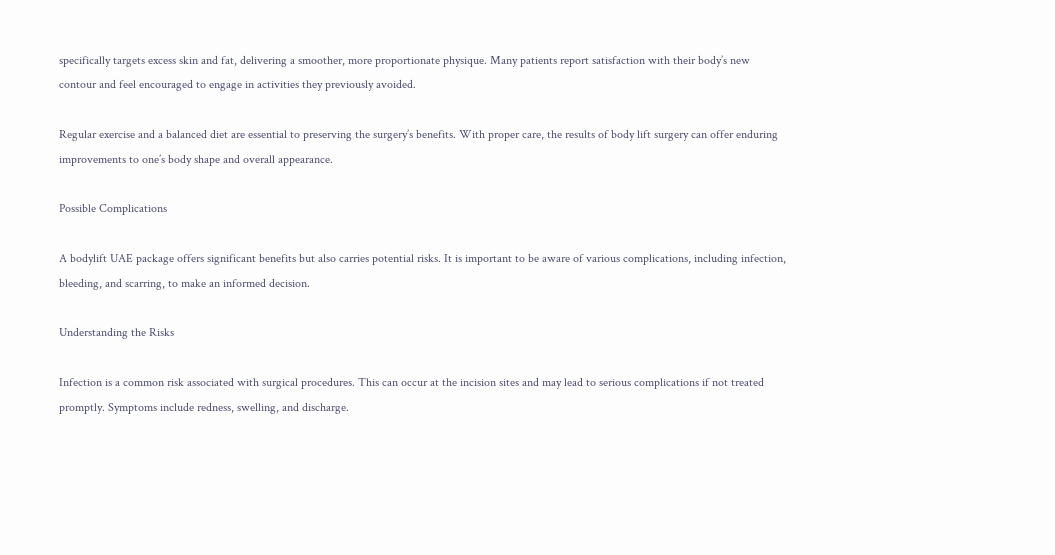specifically targets excess skin and fat, delivering a smoother, more proportionate physique. Many patients report satisfaction with their body’s new contour and feel encouraged to engage in activities they previously avoided.

Regular exercise and a balanced diet are essential to preserving the surgery’s benefits. With proper care, the results of body lift surgery can offer enduring improvements to one’s body shape and overall appearance.

Possible Complications

A bodylift UAE package offers significant benefits but also carries potential risks. It is important to be aware of various complications, including infection, bleeding, and scarring, to make an informed decision.

Understanding the Risks

Infection is a common risk associated with surgical procedures. This can occur at the incision sites and may lead to serious complications if not treated promptly. Symptoms include redness, swelling, and discharge.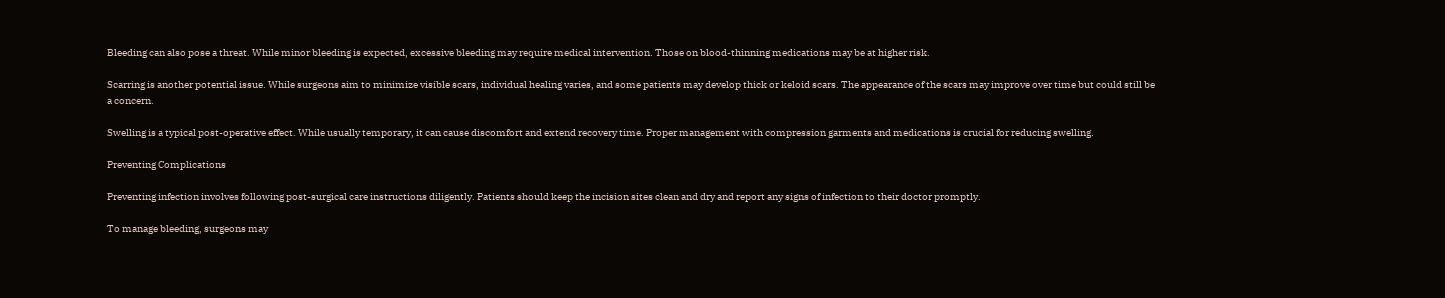Bleeding can also pose a threat. While minor bleeding is expected, excessive bleeding may require medical intervention. Those on blood-thinning medications may be at higher risk.

Scarring is another potential issue. While surgeons aim to minimize visible scars, individual healing varies, and some patients may develop thick or keloid scars. The appearance of the scars may improve over time but could still be a concern.

Swelling is a typical post-operative effect. While usually temporary, it can cause discomfort and extend recovery time. Proper management with compression garments and medications is crucial for reducing swelling.

Preventing Complications

Preventing infection involves following post-surgical care instructions diligently. Patients should keep the incision sites clean and dry and report any signs of infection to their doctor promptly.

To manage bleeding, surgeons may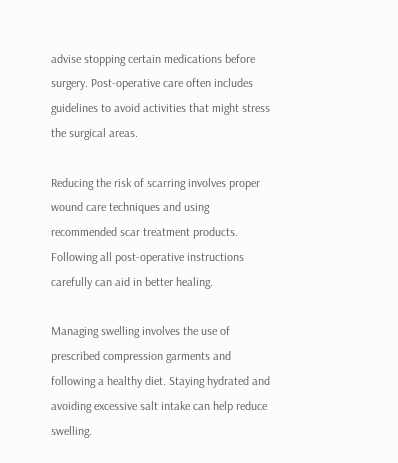advise stopping certain medications before surgery. Post-operative care often includes guidelines to avoid activities that might stress the surgical areas.

Reducing the risk of scarring involves proper wound care techniques and using recommended scar treatment products. Following all post-operative instructions carefully can aid in better healing.

Managing swelling involves the use of prescribed compression garments and following a healthy diet. Staying hydrated and avoiding excessive salt intake can help reduce swelling.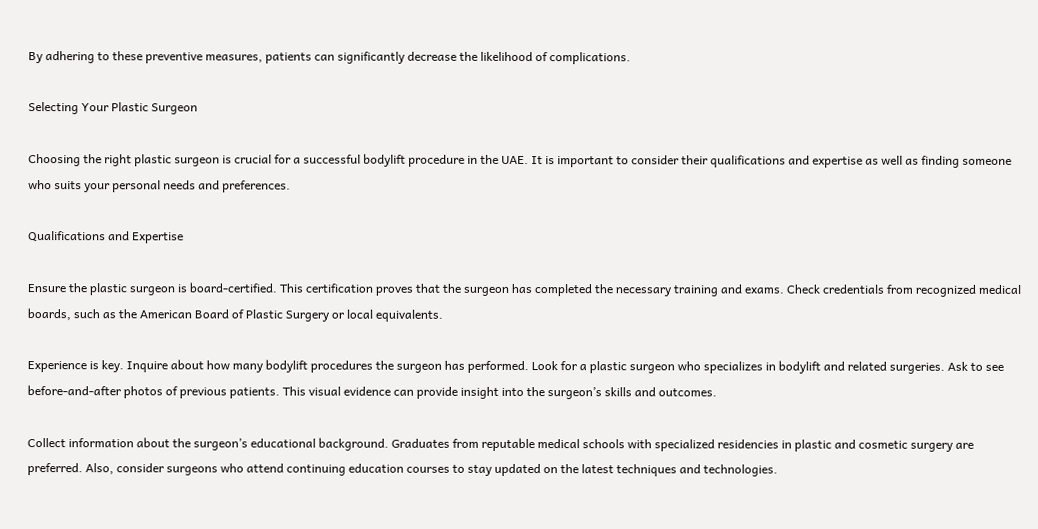By adhering to these preventive measures, patients can significantly decrease the likelihood of complications.

Selecting Your Plastic Surgeon

Choosing the right plastic surgeon is crucial for a successful bodylift procedure in the UAE. It is important to consider their qualifications and expertise as well as finding someone who suits your personal needs and preferences.

Qualifications and Expertise

Ensure the plastic surgeon is board-certified. This certification proves that the surgeon has completed the necessary training and exams. Check credentials from recognized medical boards, such as the American Board of Plastic Surgery or local equivalents.

Experience is key. Inquire about how many bodylift procedures the surgeon has performed. Look for a plastic surgeon who specializes in bodylift and related surgeries. Ask to see before-and-after photos of previous patients. This visual evidence can provide insight into the surgeon’s skills and outcomes.

Collect information about the surgeon’s educational background. Graduates from reputable medical schools with specialized residencies in plastic and cosmetic surgery are preferred. Also, consider surgeons who attend continuing education courses to stay updated on the latest techniques and technologies.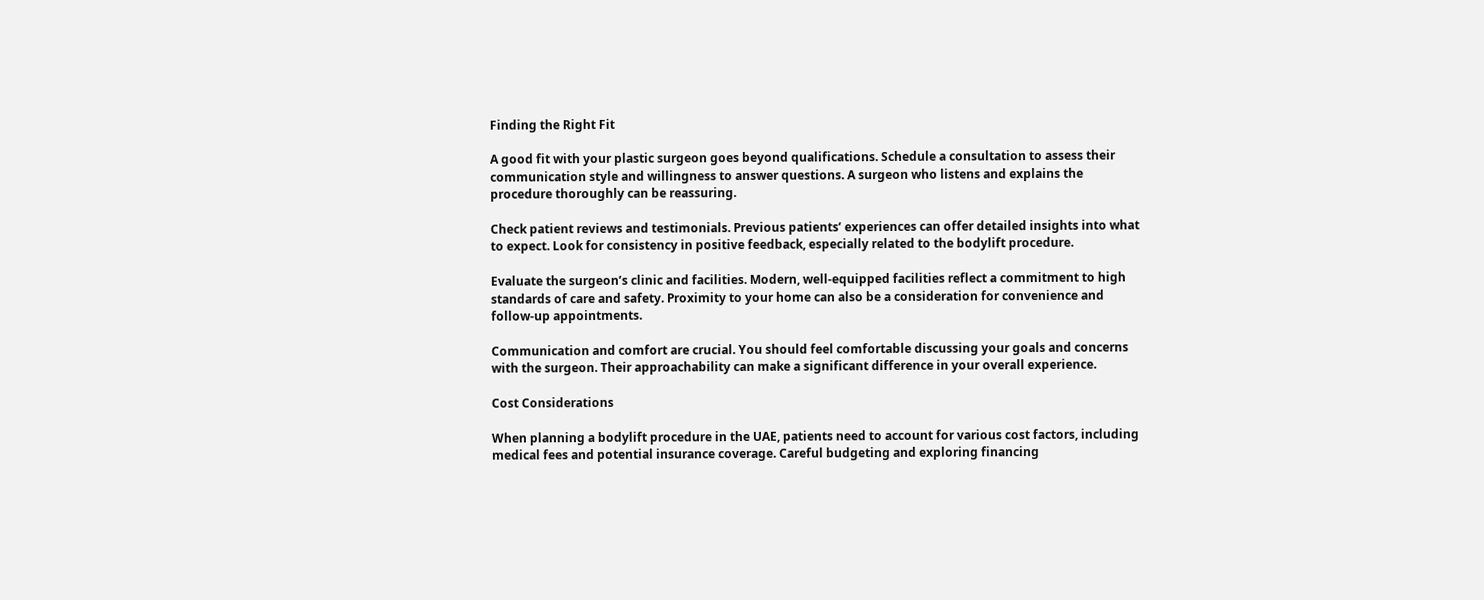Finding the Right Fit

A good fit with your plastic surgeon goes beyond qualifications. Schedule a consultation to assess their communication style and willingness to answer questions. A surgeon who listens and explains the procedure thoroughly can be reassuring.

Check patient reviews and testimonials. Previous patients’ experiences can offer detailed insights into what to expect. Look for consistency in positive feedback, especially related to the bodylift procedure.

Evaluate the surgeon’s clinic and facilities. Modern, well-equipped facilities reflect a commitment to high standards of care and safety. Proximity to your home can also be a consideration for convenience and follow-up appointments.

Communication and comfort are crucial. You should feel comfortable discussing your goals and concerns with the surgeon. Their approachability can make a significant difference in your overall experience.

Cost Considerations

When planning a bodylift procedure in the UAE, patients need to account for various cost factors, including medical fees and potential insurance coverage. Careful budgeting and exploring financing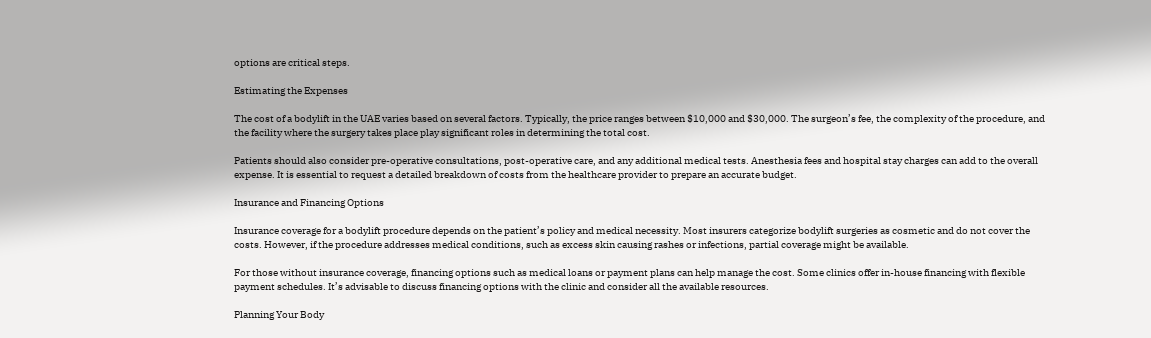options are critical steps.

Estimating the Expenses

The cost of a bodylift in the UAE varies based on several factors. Typically, the price ranges between $10,000 and $30,000. The surgeon’s fee, the complexity of the procedure, and the facility where the surgery takes place play significant roles in determining the total cost.

Patients should also consider pre-operative consultations, post-operative care, and any additional medical tests. Anesthesia fees and hospital stay charges can add to the overall expense. It is essential to request a detailed breakdown of costs from the healthcare provider to prepare an accurate budget.

Insurance and Financing Options

Insurance coverage for a bodylift procedure depends on the patient’s policy and medical necessity. Most insurers categorize bodylift surgeries as cosmetic and do not cover the costs. However, if the procedure addresses medical conditions, such as excess skin causing rashes or infections, partial coverage might be available.

For those without insurance coverage, financing options such as medical loans or payment plans can help manage the cost. Some clinics offer in-house financing with flexible payment schedules. It’s advisable to discuss financing options with the clinic and consider all the available resources.

Planning Your Body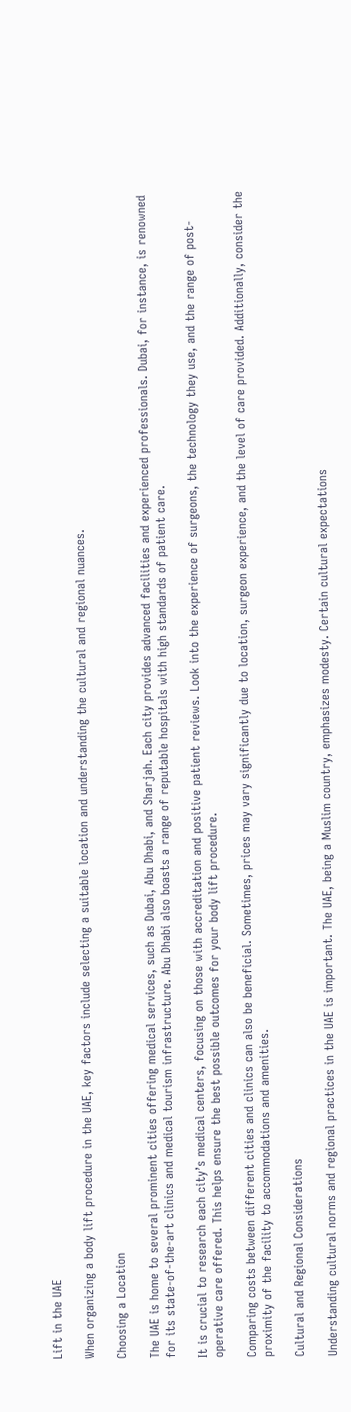Lift in the UAE

When organizing a body lift procedure in the UAE, key factors include selecting a suitable location and understanding the cultural and regional nuances.

Choosing a Location

The UAE is home to several prominent cities offering medical services, such as Dubai, Abu Dhabi, and Sharjah. Each city provides advanced facilities and experienced professionals. Dubai, for instance, is renowned for its state-of-the-art clinics and medical tourism infrastructure. Abu Dhabi also boasts a range of reputable hospitals with high standards of patient care.

It is crucial to research each city’s medical centers, focusing on those with accreditation and positive patient reviews. Look into the experience of surgeons, the technology they use, and the range of post-operative care offered. This helps ensure the best possible outcomes for your body lift procedure.

Comparing costs between different cities and clinics can also be beneficial. Sometimes, prices may vary significantly due to location, surgeon experience, and the level of care provided. Additionally, consider the proximity of the facility to accommodations and amenities.

Cultural and Regional Considerations

Understanding cultural norms and regional practices in the UAE is important. The UAE, being a Muslim country, emphasizes modesty. Certain cultural expectations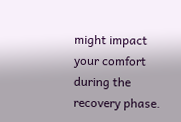might impact your comfort during the recovery phase.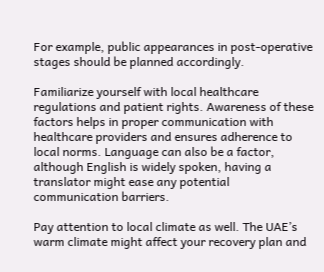For example, public appearances in post-operative stages should be planned accordingly.

Familiarize yourself with local healthcare regulations and patient rights. Awareness of these factors helps in proper communication with healthcare providers and ensures adherence to local norms. Language can also be a factor, although English is widely spoken, having a translator might ease any potential communication barriers.

Pay attention to local climate as well. The UAE’s warm climate might affect your recovery plan and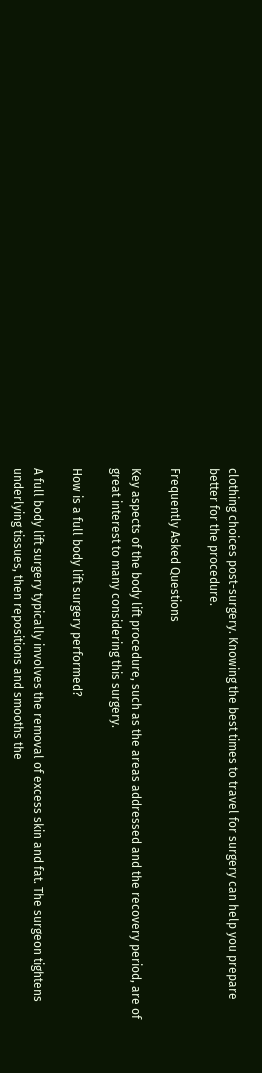clothing choices post-surgery. Knowing the best times to travel for surgery can help you prepare better for the procedure.

Frequently Asked Questions

Key aspects of the body lift procedure, such as the areas addressed and the recovery period, are of great interest to many considering this surgery.

How is a full body lift surgery performed?

A full body lift surgery typically involves the removal of excess skin and fat. The surgeon tightens underlying tissues, then repositions and smooths the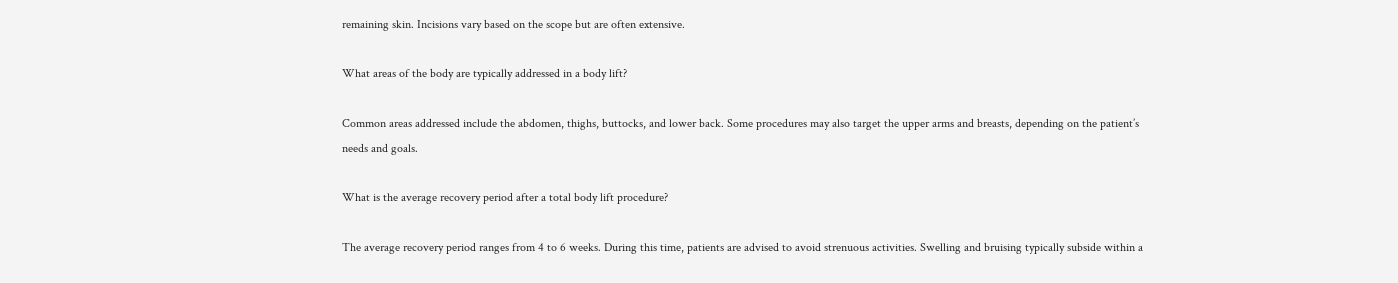remaining skin. Incisions vary based on the scope but are often extensive.

What areas of the body are typically addressed in a body lift?

Common areas addressed include the abdomen, thighs, buttocks, and lower back. Some procedures may also target the upper arms and breasts, depending on the patient’s needs and goals.

What is the average recovery period after a total body lift procedure?

The average recovery period ranges from 4 to 6 weeks. During this time, patients are advised to avoid strenuous activities. Swelling and bruising typically subside within a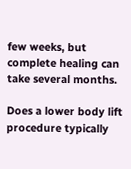few weeks, but complete healing can take several months.

Does a lower body lift procedure typically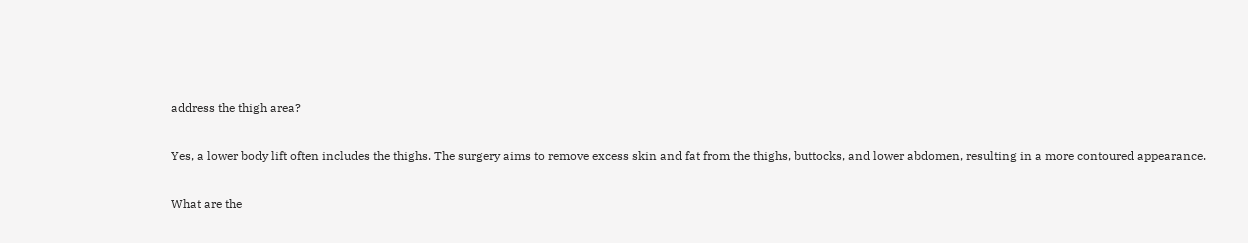address the thigh area?

Yes, a lower body lift often includes the thighs. The surgery aims to remove excess skin and fat from the thighs, buttocks, and lower abdomen, resulting in a more contoured appearance.

What are the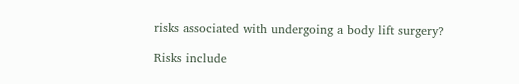risks associated with undergoing a body lift surgery?

Risks include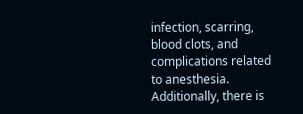infection, scarring, blood clots, and complications related to anesthesia. Additionally, there is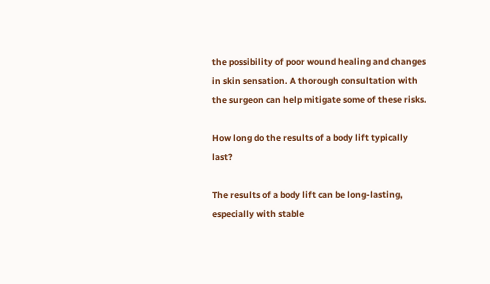the possibility of poor wound healing and changes in skin sensation. A thorough consultation with the surgeon can help mitigate some of these risks.

How long do the results of a body lift typically last?

The results of a body lift can be long-lasting, especially with stable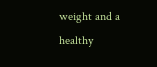weight and a healthy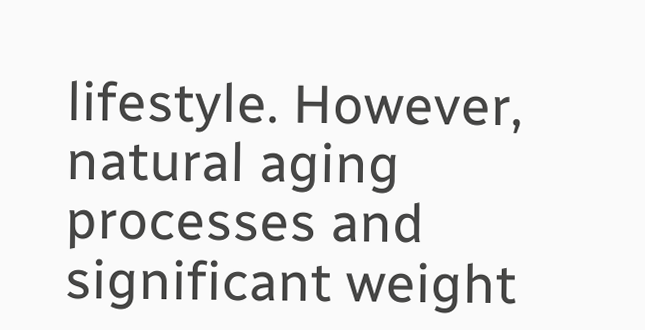lifestyle. However, natural aging processes and significant weight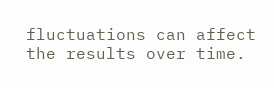fluctuations can affect the results over time.